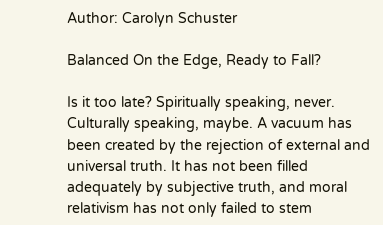Author: Carolyn Schuster

Balanced On the Edge, Ready to Fall?

Is it too late? Spiritually speaking, never. Culturally speaking, maybe. A vacuum has been created by the rejection of external and universal truth. It has not been filled adequately by subjective truth, and moral relativism has not only failed to stem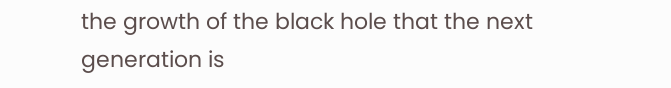the growth of the black hole that the next generation is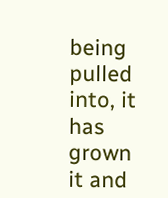being pulled into, it has grown it and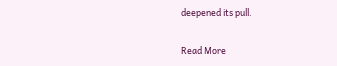deepened its pull.

Read More